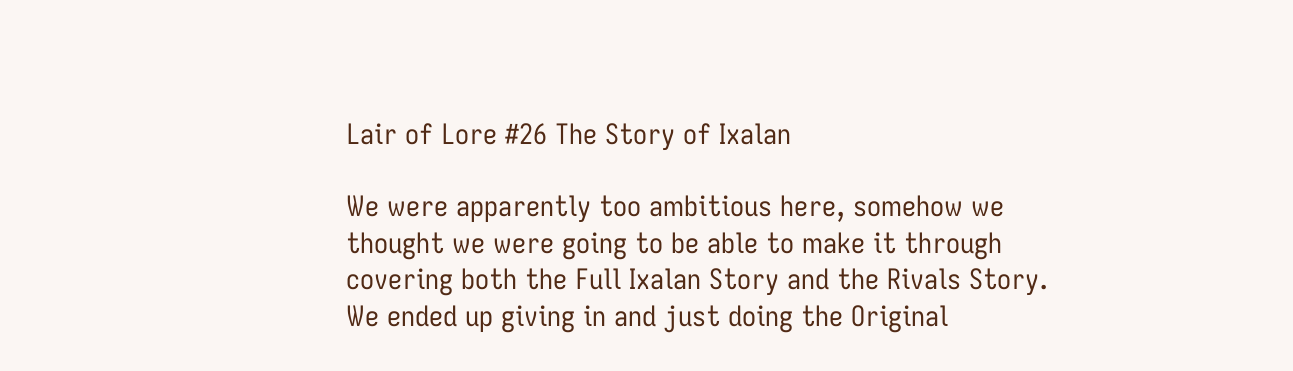Lair of Lore #26 The Story of Ixalan

We were apparently too ambitious here, somehow we thought we were going to be able to make it through covering both the Full Ixalan Story and the Rivals Story. We ended up giving in and just doing the Original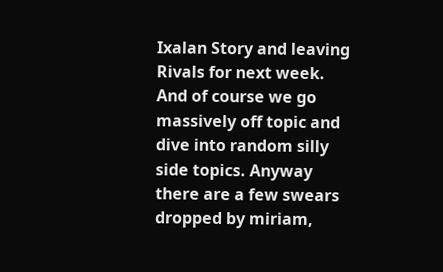Ixalan Story and leaving Rivals for next week. And of course we go massively off topic and dive into random silly side topics. Anyway there are a few swears dropped by miriam,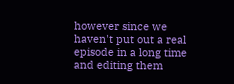however since we haven't put out a real episode in a long time and editing them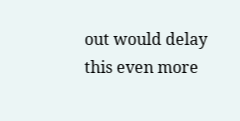out would delay this even more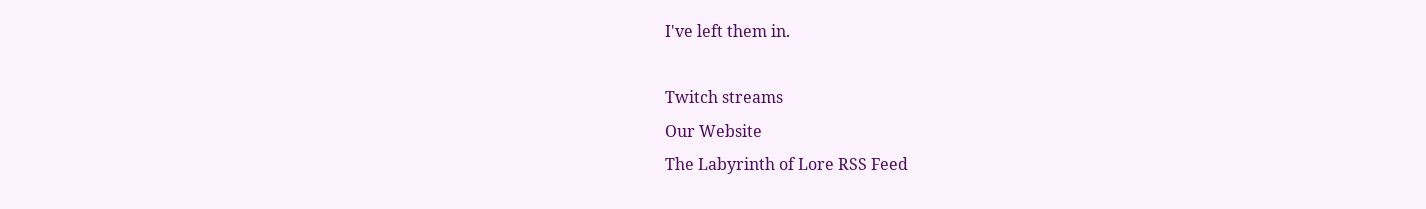I've left them in.

Twitch streams
Our Website
The Labyrinth of Lore RSS Feed